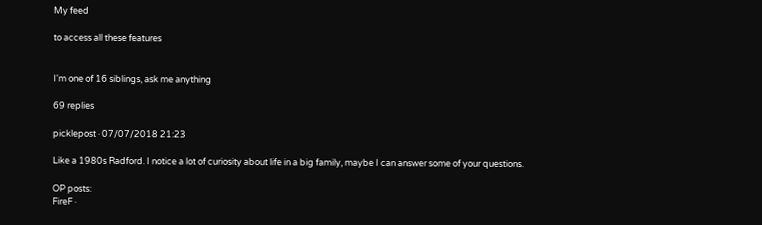My feed

to access all these features


I'm one of 16 siblings, ask me anything

69 replies

picklepost · 07/07/2018 21:23

Like a 1980s Radford. I notice a lot of curiosity about life in a big family, maybe I can answer some of your questions.

OP posts:
FireF ·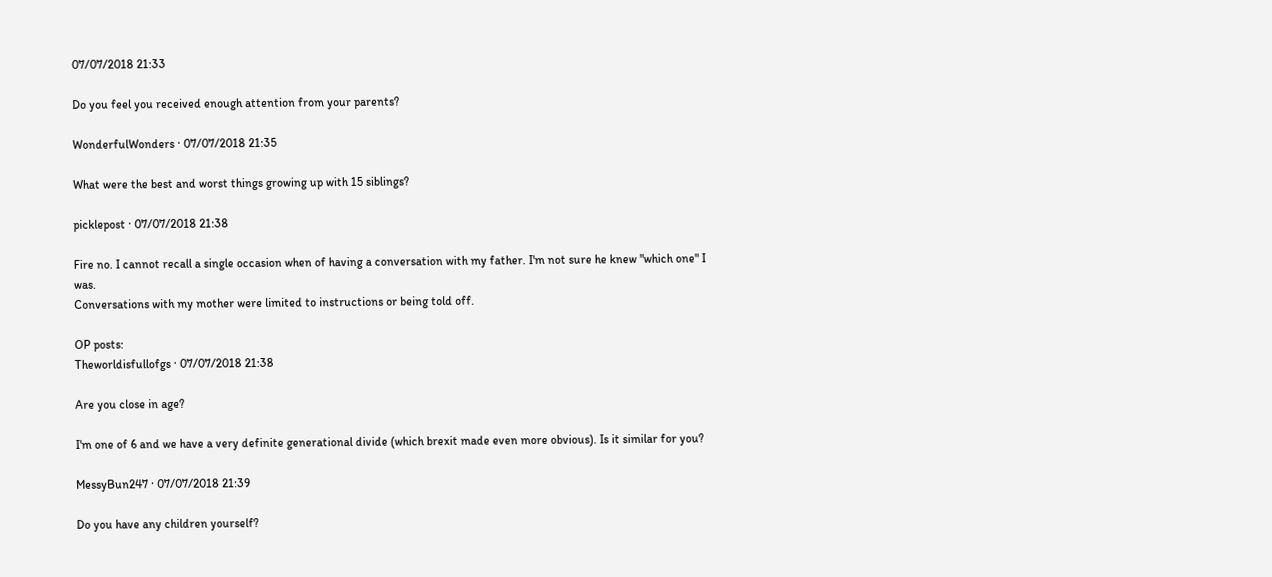07/07/2018 21:33

Do you feel you received enough attention from your parents?

WonderfulWonders · 07/07/2018 21:35

What were the best and worst things growing up with 15 siblings?

picklepost · 07/07/2018 21:38

Fire no. I cannot recall a single occasion when of having a conversation with my father. I'm not sure he knew "which one" I was.
Conversations with my mother were limited to instructions or being told off.

OP posts:
Theworldisfullofgs · 07/07/2018 21:38

Are you close in age?

I'm one of 6 and we have a very definite generational divide (which brexit made even more obvious). Is it similar for you?

MessyBun247 · 07/07/2018 21:39

Do you have any children yourself?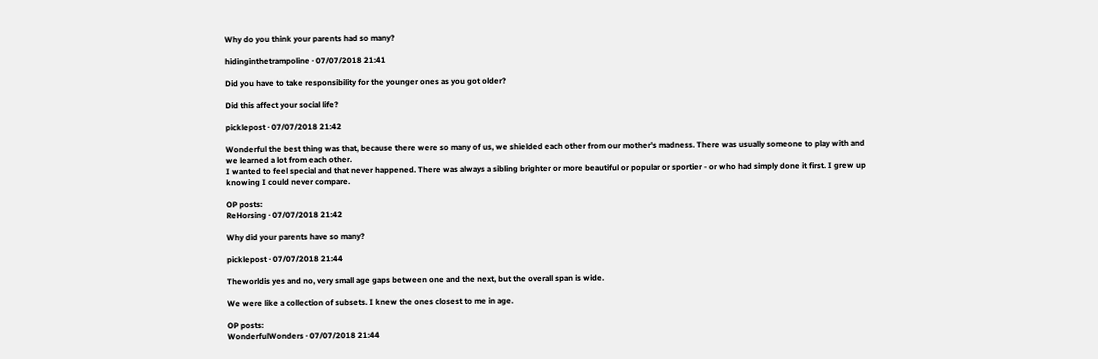Why do you think your parents had so many?

hidinginthetrampoline · 07/07/2018 21:41

Did you have to take responsibility for the younger ones as you got older?

Did this affect your social life?

picklepost · 07/07/2018 21:42

Wonderful the best thing was that, because there were so many of us, we shielded each other from our mother's madness. There was usually someone to play with and we learned a lot from each other.
I wanted to feel special and that never happened. There was always a sibling brighter or more beautiful or popular or sportier - or who had simply done it first. I grew up knowing I could never compare.

OP posts:
ReHorsing · 07/07/2018 21:42

Why did your parents have so many?

picklepost · 07/07/2018 21:44

Theworldis yes and no, very small age gaps between one and the next, but the overall span is wide.

We were like a collection of subsets. I knew the ones closest to me in age.

OP posts:
WonderfulWonders · 07/07/2018 21:44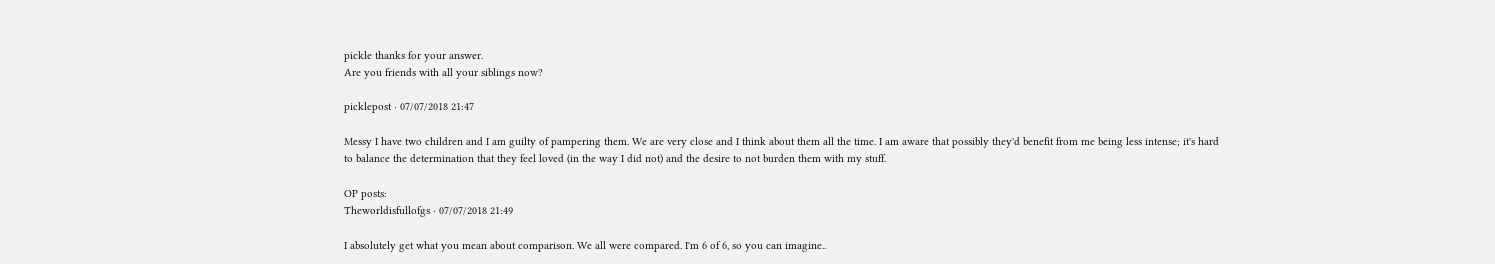pickle thanks for your answer.
Are you friends with all your siblings now?

picklepost · 07/07/2018 21:47

Messy I have two children and I am guilty of pampering them. We are very close and I think about them all the time. I am aware that possibly they'd benefit from me being less intense; it's hard to balance the determination that they feel loved (in the way I did not) and the desire to not burden them with my stuff.

OP posts:
Theworldisfullofgs · 07/07/2018 21:49

I absolutely get what you mean about comparison. We all were compared. I'm 6 of 6, so you can imagine..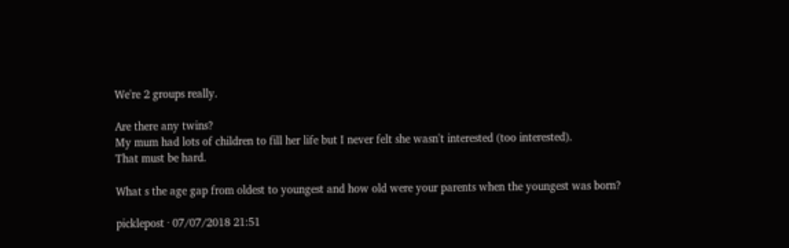We're 2 groups really.

Are there any twins?
My mum had lots of children to fill her life but I never felt she wasn't interested (too interested).
That must be hard.

What s the age gap from oldest to youngest and how old were your parents when the youngest was born?

picklepost · 07/07/2018 21:51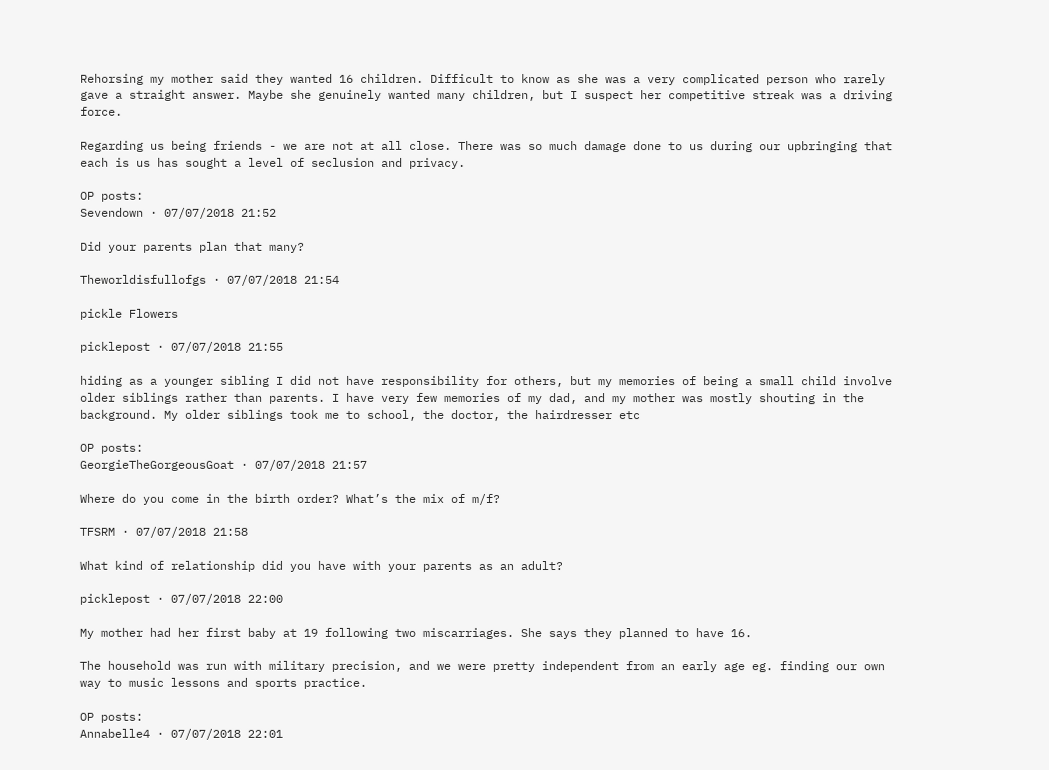Rehorsing my mother said they wanted 16 children. Difficult to know as she was a very complicated person who rarely gave a straight answer. Maybe she genuinely wanted many children, but I suspect her competitive streak was a driving force.

Regarding us being friends - we are not at all close. There was so much damage done to us during our upbringing that each is us has sought a level of seclusion and privacy.

OP posts:
Sevendown · 07/07/2018 21:52

Did your parents plan that many?

Theworldisfullofgs · 07/07/2018 21:54

pickle Flowers

picklepost · 07/07/2018 21:55

hiding as a younger sibling I did not have responsibility for others, but my memories of being a small child involve older siblings rather than parents. I have very few memories of my dad, and my mother was mostly shouting in the background. My older siblings took me to school, the doctor, the hairdresser etc

OP posts:
GeorgieTheGorgeousGoat · 07/07/2018 21:57

Where do you come in the birth order? What’s the mix of m/f?

TFSRM · 07/07/2018 21:58

What kind of relationship did you have with your parents as an adult?

picklepost · 07/07/2018 22:00

My mother had her first baby at 19 following two miscarriages. She says they planned to have 16.

The household was run with military precision, and we were pretty independent from an early age eg. finding our own way to music lessons and sports practice.

OP posts:
Annabelle4 · 07/07/2018 22:01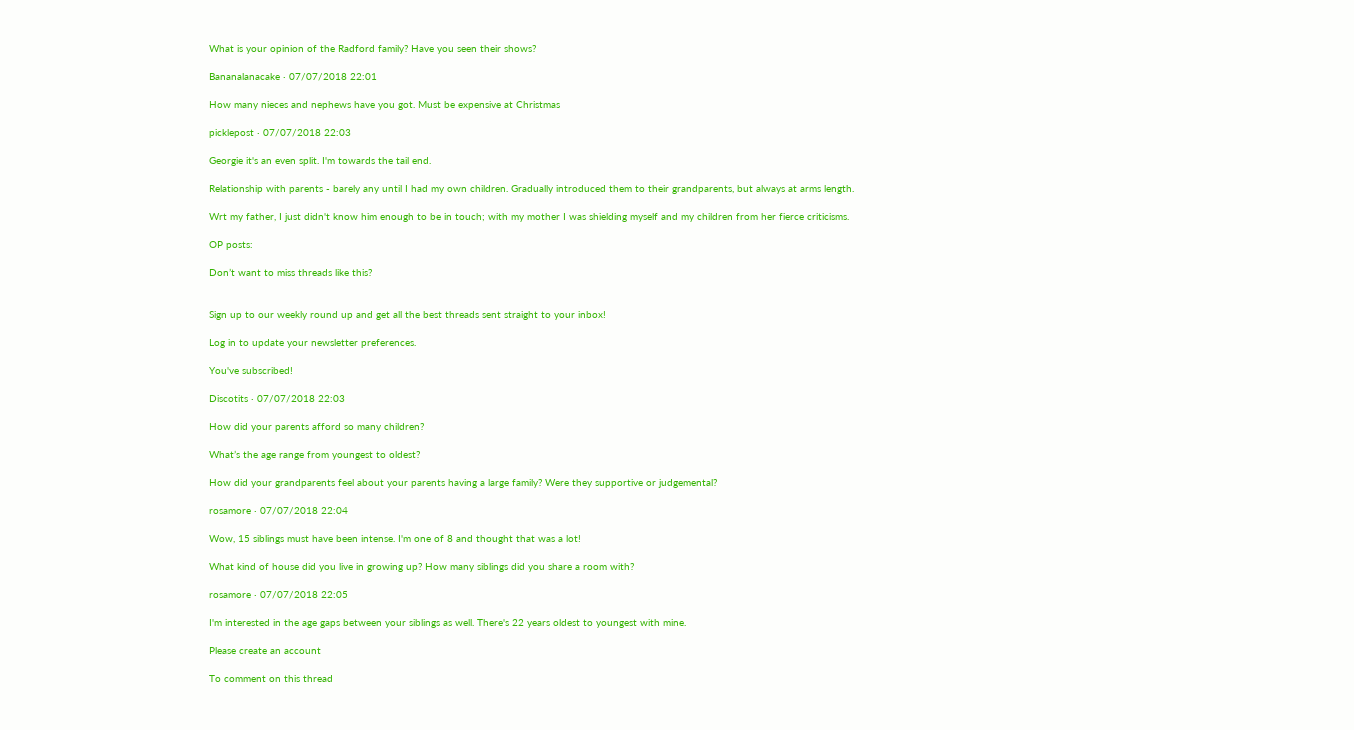What is your opinion of the Radford family? Have you seen their shows?

Bananalanacake · 07/07/2018 22:01

How many nieces and nephews have you got. Must be expensive at Christmas

picklepost · 07/07/2018 22:03

Georgie it's an even split. I'm towards the tail end.

Relationship with parents - barely any until I had my own children. Gradually introduced them to their grandparents, but always at arms length.

Wrt my father, I just didn't know him enough to be in touch; with my mother I was shielding myself and my children from her fierce criticisms.

OP posts:

Don’t want to miss threads like this?


Sign up to our weekly round up and get all the best threads sent straight to your inbox!

Log in to update your newsletter preferences.

You've subscribed!

Discotits · 07/07/2018 22:03

How did your parents afford so many children?

What’s the age range from youngest to oldest?

How did your grandparents feel about your parents having a large family? Were they supportive or judgemental?

rosamore · 07/07/2018 22:04

Wow, 15 siblings must have been intense. I'm one of 8 and thought that was a lot!

What kind of house did you live in growing up? How many siblings did you share a room with?

rosamore · 07/07/2018 22:05

I'm interested in the age gaps between your siblings as well. There's 22 years oldest to youngest with mine.

Please create an account

To comment on this thread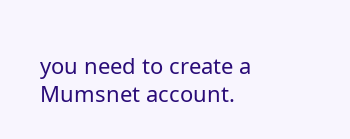you need to create a Mumsnet account.